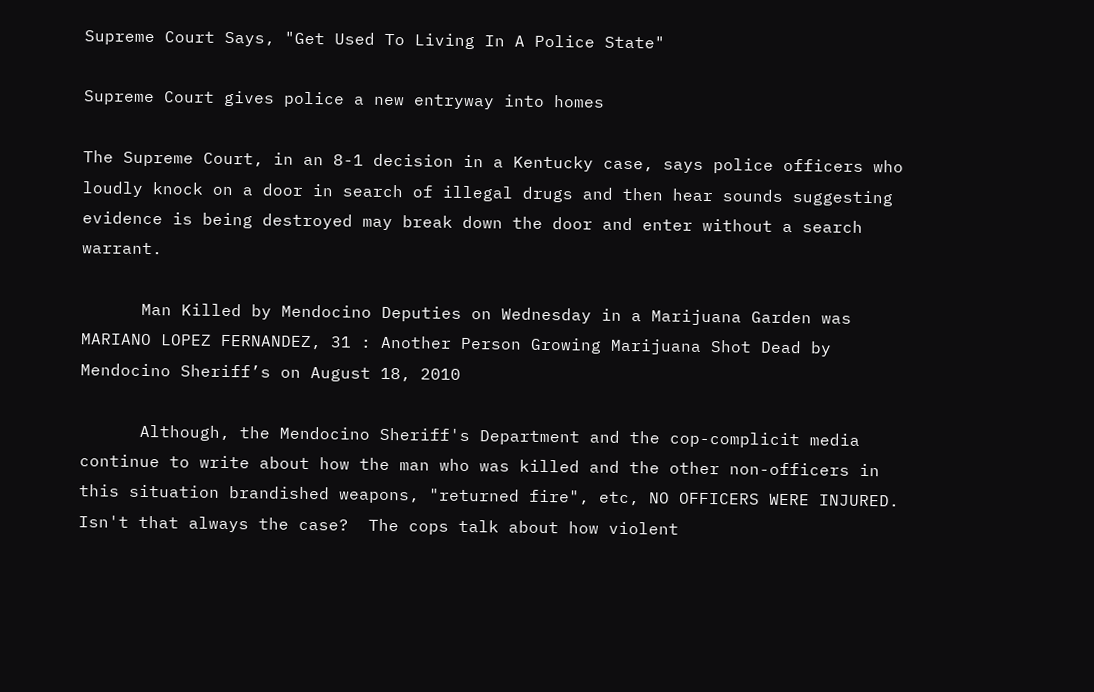Supreme Court Says, "Get Used To Living In A Police State"

Supreme Court gives police a new entryway into homes

The Supreme Court, in an 8-1 decision in a Kentucky case, says police officers who loudly knock on a door in search of illegal drugs and then hear sounds suggesting evidence is being destroyed may break down the door and enter without a search warrant.

      Man Killed by Mendocino Deputies on Wednesday in a Marijuana Garden was MARIANO LOPEZ FERNANDEZ, 31 : Another Person Growing Marijuana Shot Dead by Mendocino Sheriff’s on August 18, 2010

      Although, the Mendocino Sheriff's Department and the cop-complicit media continue to write about how the man who was killed and the other non-officers in this situation brandished weapons, "returned fire", etc, NO OFFICERS WERE INJURED.  Isn't that always the case?  The cops talk about how violent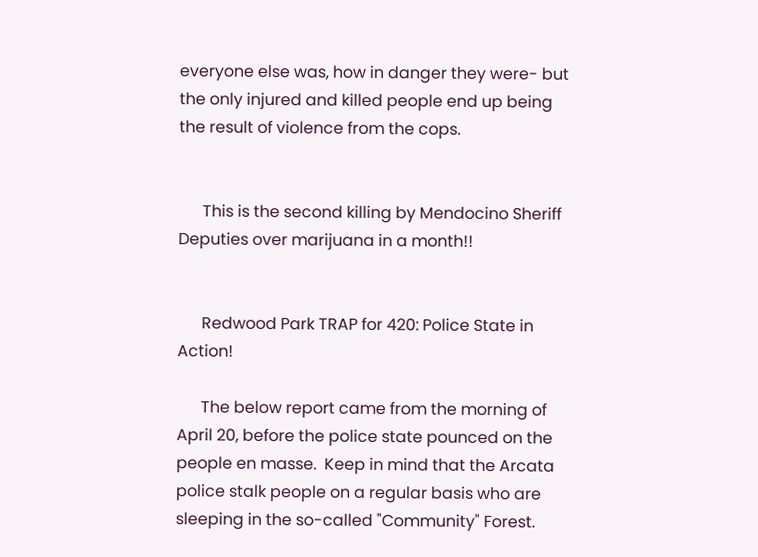everyone else was, how in danger they were- but the only injured and killed people end up being the result of violence from the cops.


      This is the second killing by Mendocino Sheriff Deputies over marijuana in a month!!


      Redwood Park TRAP for 420: Police State in Action!

      The below report came from the morning of April 20, before the police state pounced on the people en masse.  Keep in mind that the Arcata police stalk people on a regular basis who are sleeping in the so-called "Community" Forest.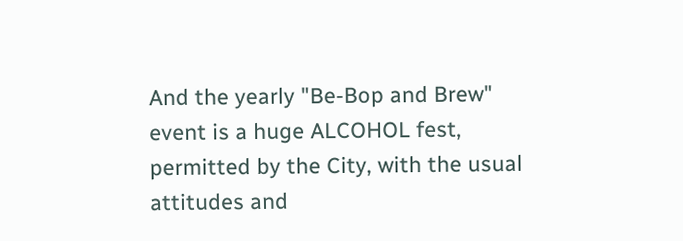And the yearly "Be-Bop and Brew" event is a huge ALCOHOL fest, permitted by the City, with the usual attitudes and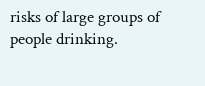risks of large groups of people drinking.